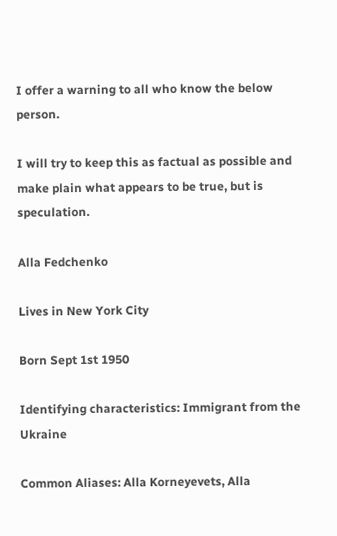I offer a warning to all who know the below person.

I will try to keep this as factual as possible and make plain what appears to be true, but is speculation.

Alla Fedchenko

Lives in New York City

Born Sept 1st 1950

Identifying characteristics: Immigrant from the Ukraine

Common Aliases: Alla Korneyevets, Alla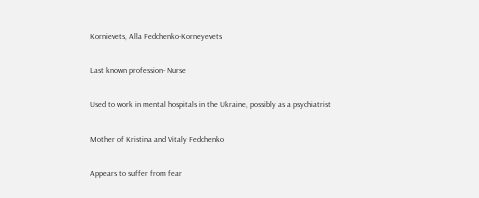Kornievets, Alla Fedchenko-Korneyevets

Last known profession- Nurse

Used to work in mental hospitals in the Ukraine, possibly as a psychiatrist

Mother of Kristina and Vitaly Fedchenko

Appears to suffer from fear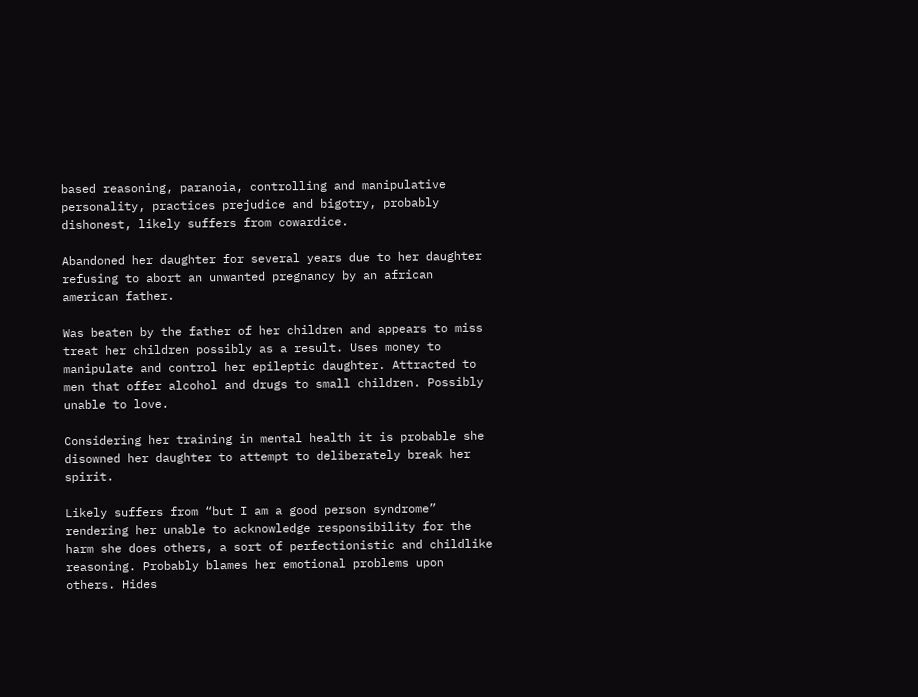based reasoning, paranoia, controlling and manipulative personality, practices prejudice and bigotry, probably dishonest, likely suffers from cowardice.

Abandoned her daughter for several years due to her daughter refusing to abort an unwanted pregnancy by an african american father.

Was beaten by the father of her children and appears to miss treat her children possibly as a result. Uses money to manipulate and control her epileptic daughter. Attracted to men that offer alcohol and drugs to small children. Possibly unable to love.

Considering her training in mental health it is probable she disowned her daughter to attempt to deliberately break her spirit.

Likely suffers from “but I am a good person syndrome” rendering her unable to acknowledge responsibility for the harm she does others, a sort of perfectionistic and childlike reasoning. Probably blames her emotional problems upon others. Hides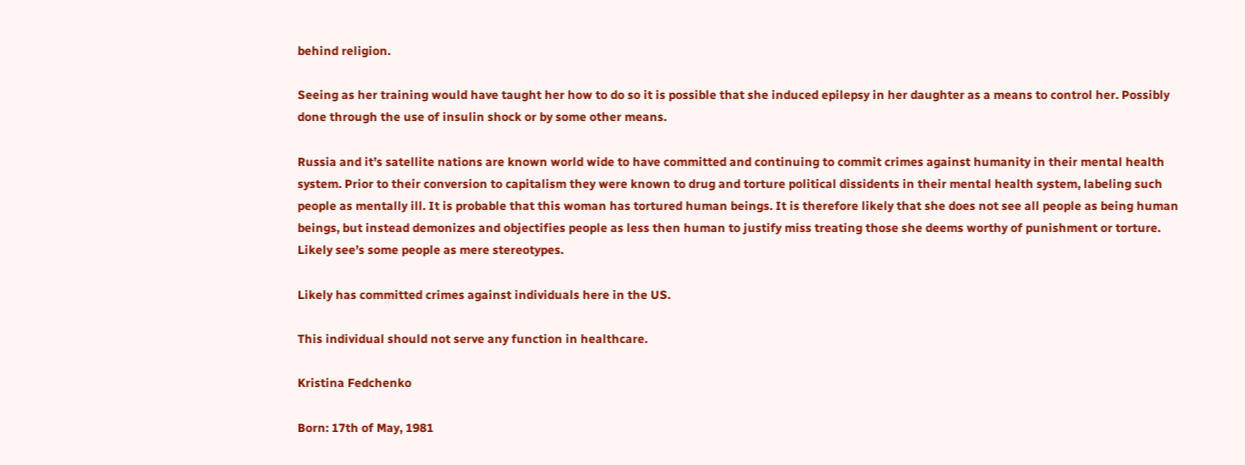behind religion.

Seeing as her training would have taught her how to do so it is possible that she induced epilepsy in her daughter as a means to control her. Possibly done through the use of insulin shock or by some other means.

Russia and it’s satellite nations are known world wide to have committed and continuing to commit crimes against humanity in their mental health system. Prior to their conversion to capitalism they were known to drug and torture political dissidents in their mental health system, labeling such people as mentally ill. It is probable that this woman has tortured human beings. It is therefore likely that she does not see all people as being human beings, but instead demonizes and objectifies people as less then human to justify miss treating those she deems worthy of punishment or torture. Likely see’s some people as mere stereotypes.

Likely has committed crimes against individuals here in the US.

This individual should not serve any function in healthcare.

Kristina Fedchenko

Born: 17th of May, 1981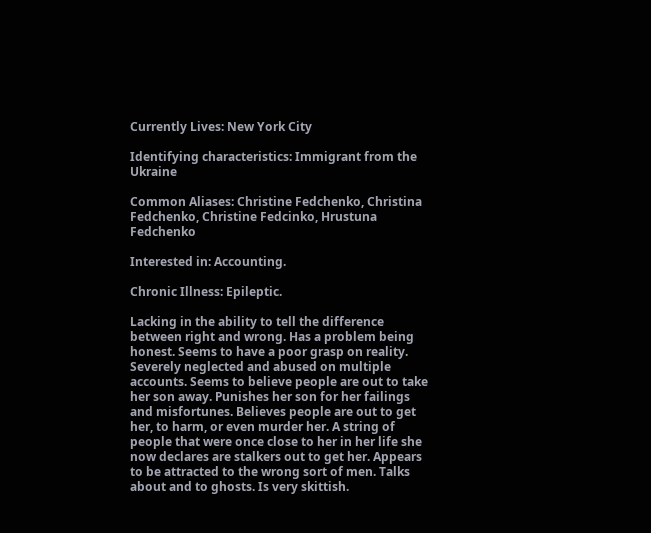Currently Lives: New York City

Identifying characteristics: Immigrant from the Ukraine

Common Aliases: Christine Fedchenko, Christina Fedchenko, Christine Fedcinko, Hrustuna Fedchenko

Interested in: Accounting.

Chronic Illness: Epileptic.

Lacking in the ability to tell the difference between right and wrong. Has a problem being honest. Seems to have a poor grasp on reality. Severely neglected and abused on multiple accounts. Seems to believe people are out to take her son away. Punishes her son for her failings and misfortunes. Believes people are out to get her, to harm, or even murder her. A string of people that were once close to her in her life she now declares are stalkers out to get her. Appears to be attracted to the wrong sort of men. Talks about and to ghosts. Is very skittish.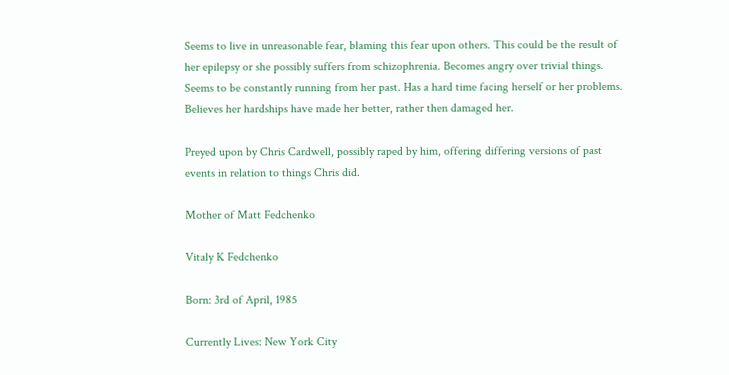Seems to live in unreasonable fear, blaming this fear upon others. This could be the result of her epilepsy or she possibly suffers from schizophrenia. Becomes angry over trivial things. Seems to be constantly running from her past. Has a hard time facing herself or her problems. Believes her hardships have made her better, rather then damaged her.

Preyed upon by Chris Cardwell, possibly raped by him, offering differing versions of past events in relation to things Chris did.

Mother of Matt Fedchenko

Vitaly K Fedchenko

Born: 3rd of April, 1985

Currently Lives: New York City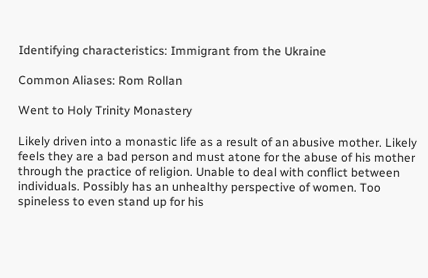Identifying characteristics: Immigrant from the Ukraine

Common Aliases: Rom Rollan

Went to Holy Trinity Monastery

Likely driven into a monastic life as a result of an abusive mother. Likely feels they are a bad person and must atone for the abuse of his mother through the practice of religion. Unable to deal with conflict between individuals. Possibly has an unhealthy perspective of women. Too spineless to even stand up for his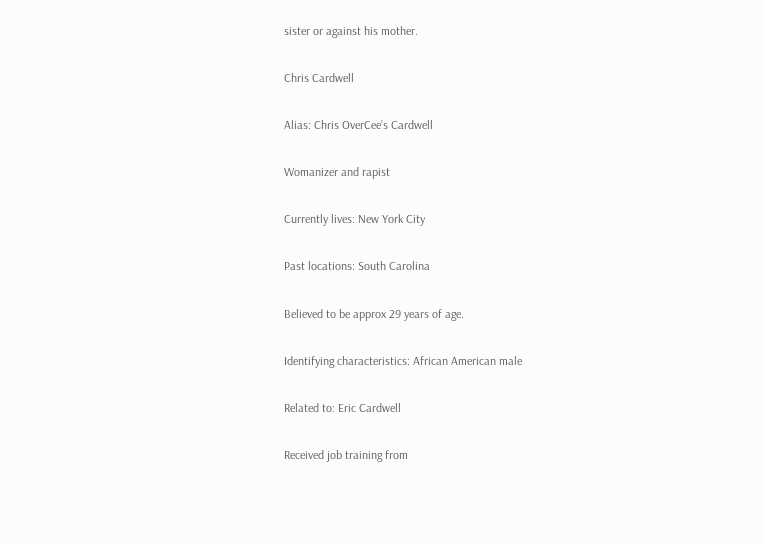sister or against his mother.

Chris Cardwell

Alias: Chris OverCee’s Cardwell

Womanizer and rapist

Currently lives: New York City

Past locations: South Carolina

Believed to be approx 29 years of age.

Identifying characteristics: African American male

Related to: Eric Cardwell

Received job training from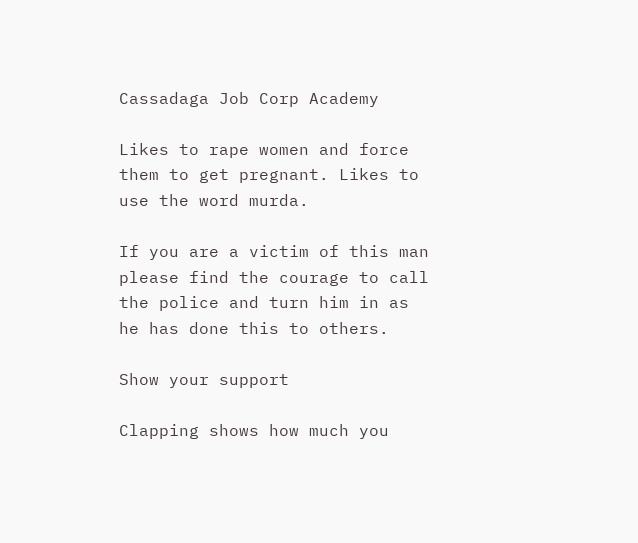Cassadaga Job Corp Academy

Likes to rape women and force them to get pregnant. Likes to use the word murda.

If you are a victim of this man please find the courage to call the police and turn him in as he has done this to others.

Show your support

Clapping shows how much you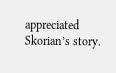appreciated Skorian’s story.